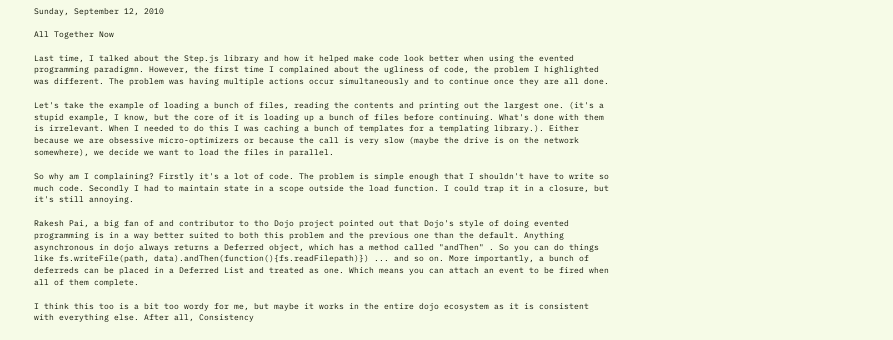Sunday, September 12, 2010

All Together Now

Last time, I talked about the Step.js library and how it helped make code look better when using the evented programming paradigmn. However, the first time I complained about the ugliness of code, the problem I highlighted was different. The problem was having multiple actions occur simultaneously and to continue once they are all done.

Let's take the example of loading a bunch of files, reading the contents and printing out the largest one. (it's a stupid example, I know, but the core of it is loading up a bunch of files before continuing. What's done with them is irrelevant. When I needed to do this I was caching a bunch of templates for a templating library.). Either because we are obsessive micro-optimizers or because the call is very slow (maybe the drive is on the network somewhere), we decide we want to load the files in parallel.

So why am I complaining? Firstly it's a lot of code. The problem is simple enough that I shouldn't have to write so much code. Secondly I had to maintain state in a scope outside the load function. I could trap it in a closure, but it's still annoying.

Rakesh Pai, a big fan of and contributor to tho Dojo project pointed out that Dojo's style of doing evented programming is in a way better suited to both this problem and the previous one than the default. Anything asynchronous in dojo always returns a Deferred object, which has a method called "andThen" . So you can do things like fs.writeFile(path, data).andThen(function(){fs.readFilepath)}) ... and so on. More importantly, a bunch of deferreds can be placed in a Deferred List and treated as one. Which means you can attach an event to be fired when all of them complete.

I think this too is a bit too wordy for me, but maybe it works in the entire dojo ecosystem as it is consistent with everything else. After all, Consistency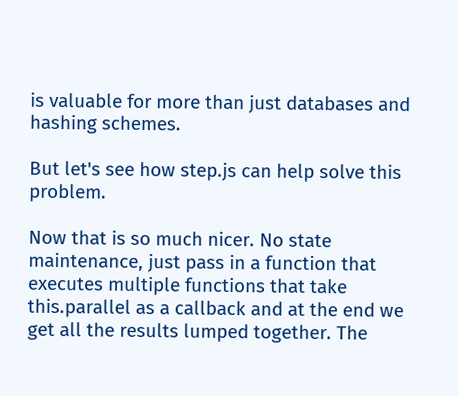is valuable for more than just databases and hashing schemes.

But let's see how step.js can help solve this problem.

Now that is so much nicer. No state maintenance, just pass in a function that executes multiple functions that take this.parallel as a callback and at the end we get all the results lumped together. The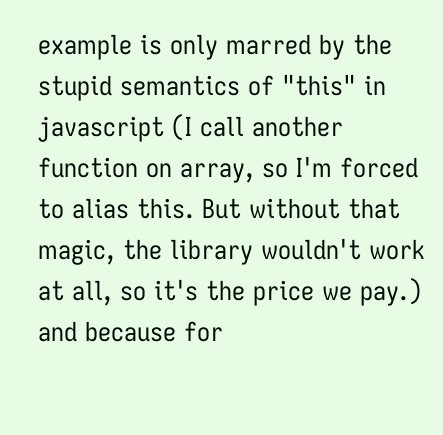example is only marred by the stupid semantics of "this" in javascript (I call another function on array, so I'm forced to alias this. But without that magic, the library wouldn't work at all, so it's the price we pay.) and because for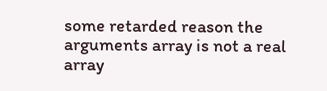some retarded reason the arguments array is not a real array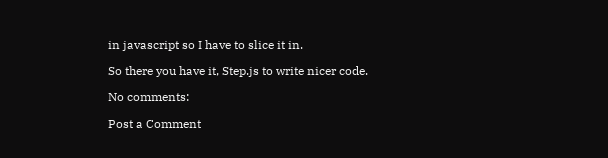in javascript so I have to slice it in.

So there you have it, Step.js to write nicer code.

No comments:

Post a Comment